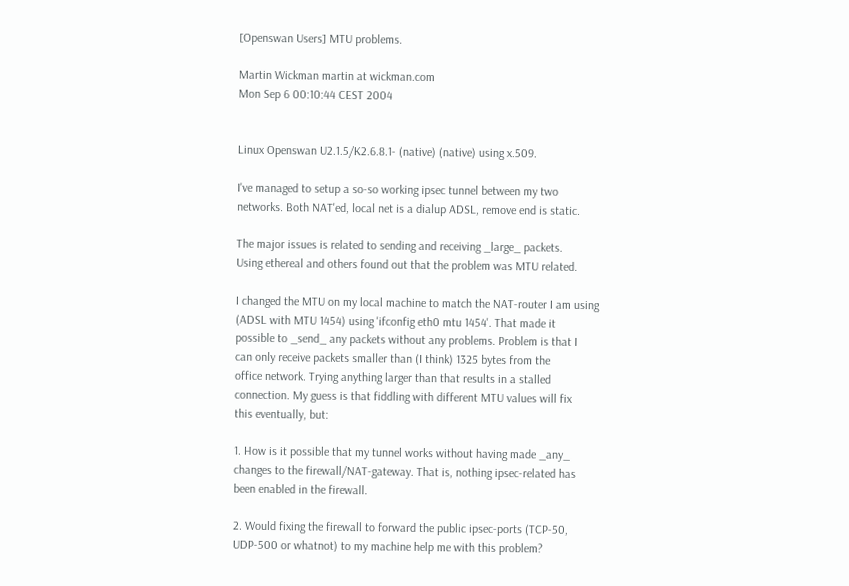[Openswan Users] MTU problems.

Martin Wickman martin at wickman.com
Mon Sep 6 00:10:44 CEST 2004


Linux Openswan U2.1.5/K2.6.8.1- (native) (native) using x.509.

I've managed to setup a so-so working ipsec tunnel between my two
networks. Both NAT'ed, local net is a dialup ADSL, remove end is static.

The major issues is related to sending and receiving _large_ packets.
Using ethereal and others found out that the problem was MTU related.

I changed the MTU on my local machine to match the NAT-router I am using
(ADSL with MTU 1454) using 'ifconfig eth0 mtu 1454'. That made it
possible to _send_ any packets without any problems. Problem is that I
can only receive packets smaller than (I think) 1325 bytes from the
office network. Trying anything larger than that results in a stalled
connection. My guess is that fiddling with different MTU values will fix
this eventually, but:

1. How is it possible that my tunnel works without having made _any_
changes to the firewall/NAT-gateway. That is, nothing ipsec-related has
been enabled in the firewall.

2. Would fixing the firewall to forward the public ipsec-ports (TCP-50,
UDP-500 or whatnot) to my machine help me with this problem?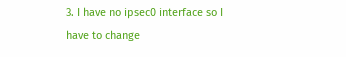3. I have no ipsec0 interface so I have to change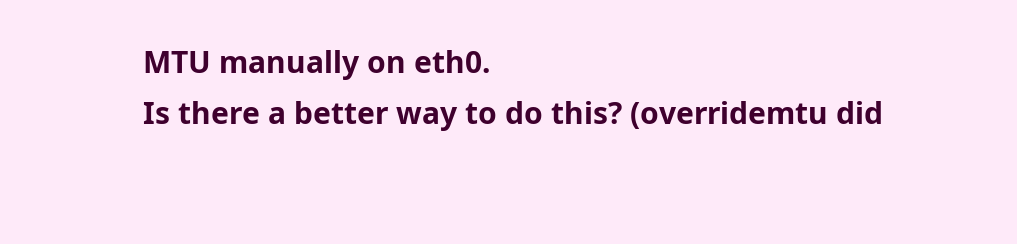MTU manually on eth0.
Is there a better way to do this? (overridemtu did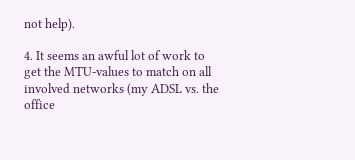not help).

4. It seems an awful lot of work to get the MTU-values to match on all
involved networks (my ADSL vs. the office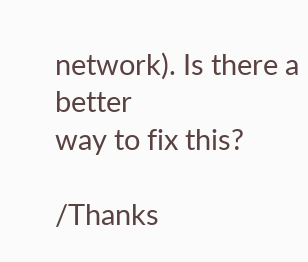network). Is there a better
way to fix this?

/Thanks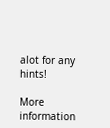alot for any hints!

More information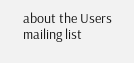about the Users mailing list